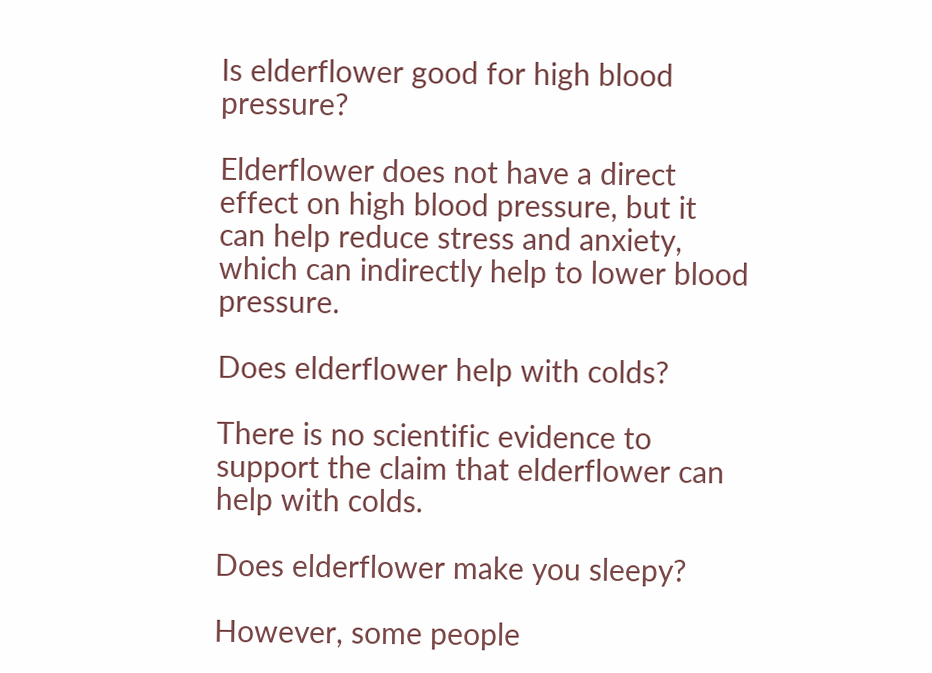Is elderflower good for high blood pressure?

Elderflower does not have a direct effect on high blood pressure, but it can help reduce stress and anxiety, which can indirectly help to lower blood pressure.

Does elderflower help with colds?

There is no scientific evidence to support the claim that elderflower can help with colds.

Does elderflower make you sleepy?

However, some people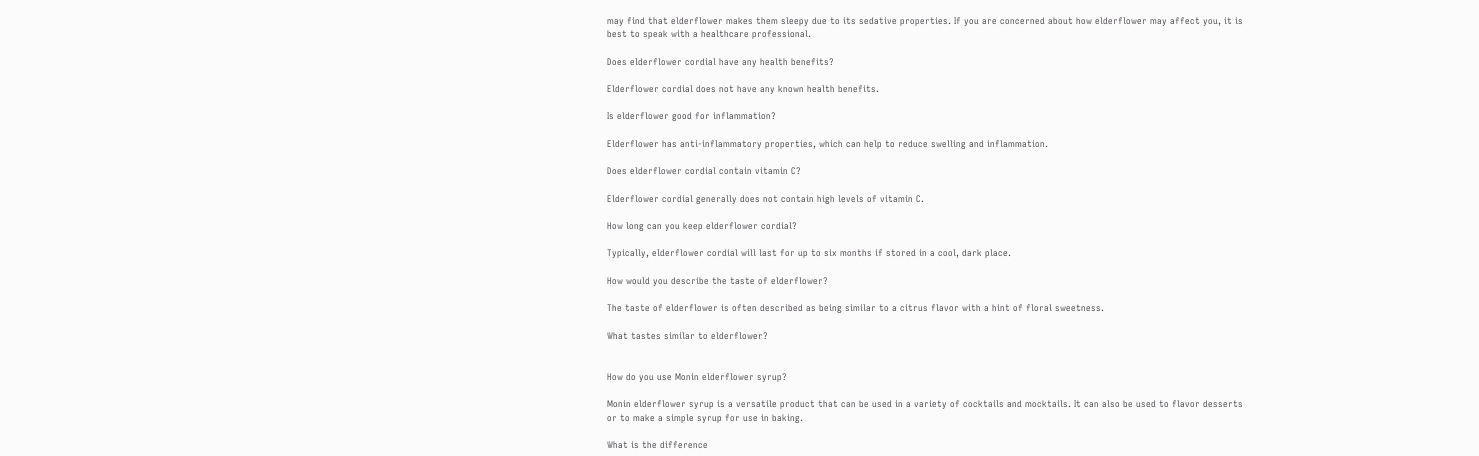may find that elderflower makes them sleepy due to its sedative properties. If you are concerned about how elderflower may affect you, it is best to speak with a healthcare professional.

Does elderflower cordial have any health benefits?

Elderflower cordial does not have any known health benefits.

Is elderflower good for inflammation?

Elderflower has anti-inflammatory properties, which can help to reduce swelling and inflammation.

Does elderflower cordial contain vitamin C?

Elderflower cordial generally does not contain high levels of vitamin C.

How long can you keep elderflower cordial?

Typically, elderflower cordial will last for up to six months if stored in a cool, dark place.

How would you describe the taste of elderflower?

The taste of elderflower is often described as being similar to a citrus flavor with a hint of floral sweetness.

What tastes similar to elderflower?


How do you use Monin elderflower syrup?

Monin elderflower syrup is a versatile product that can be used in a variety of cocktails and mocktails. It can also be used to flavor desserts or to make a simple syrup for use in baking.

What is the difference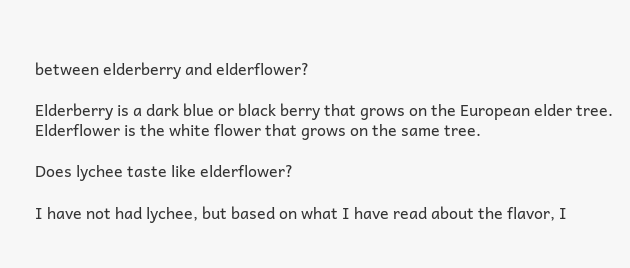between elderberry and elderflower?

Elderberry is a dark blue or black berry that grows on the European elder tree. Elderflower is the white flower that grows on the same tree.

Does lychee taste like elderflower?

I have not had lychee, but based on what I have read about the flavor, I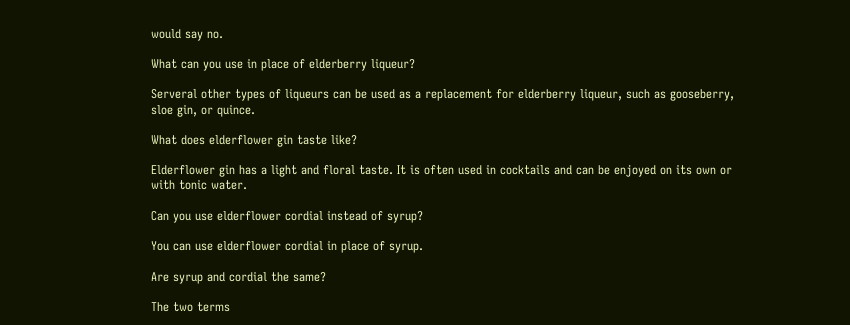would say no.

What can you use in place of elderberry liqueur?

Serveral other types of liqueurs can be used as a replacement for elderberry liqueur, such as gooseberry, sloe gin, or quince.

What does elderflower gin taste like?

Elderflower gin has a light and floral taste. It is often used in cocktails and can be enjoyed on its own or with tonic water.

Can you use elderflower cordial instead of syrup?

You can use elderflower cordial in place of syrup.

Are syrup and cordial the same?

The two terms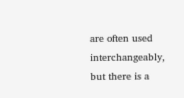are often used interchangeably, but there is a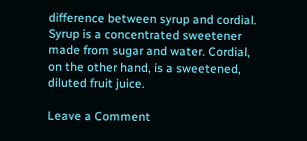difference between syrup and cordial. Syrup is a concentrated sweetener made from sugar and water. Cordial, on the other hand, is a sweetened, diluted fruit juice.

Leave a Comment